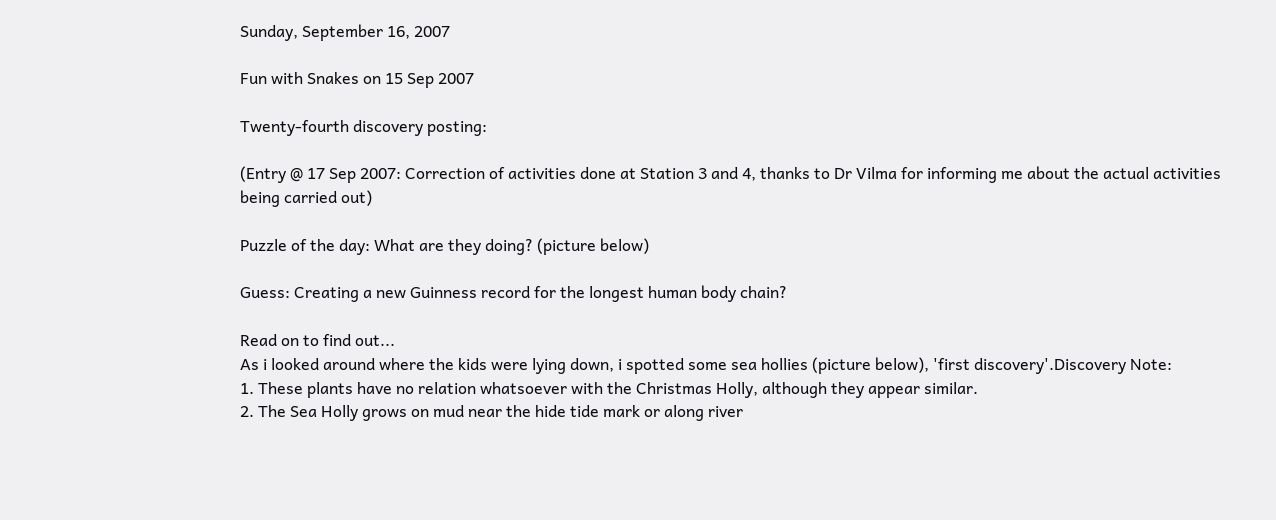Sunday, September 16, 2007

Fun with Snakes on 15 Sep 2007

Twenty-fourth discovery posting:

(Entry @ 17 Sep 2007: Correction of activities done at Station 3 and 4, thanks to Dr Vilma for informing me about the actual activities being carried out)

Puzzle of the day: What are they doing? (picture below)

Guess: Creating a new Guinness record for the longest human body chain?

Read on to find out...
As i looked around where the kids were lying down, i spotted some sea hollies (picture below), 'first discovery'.Discovery Note:
1. These plants have no relation whatsoever with the Christmas Holly, although they appear similar.
2. The Sea Holly grows on mud near the hide tide mark or along river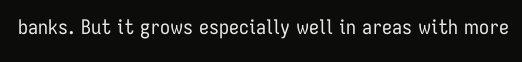banks. But it grows especially well in areas with more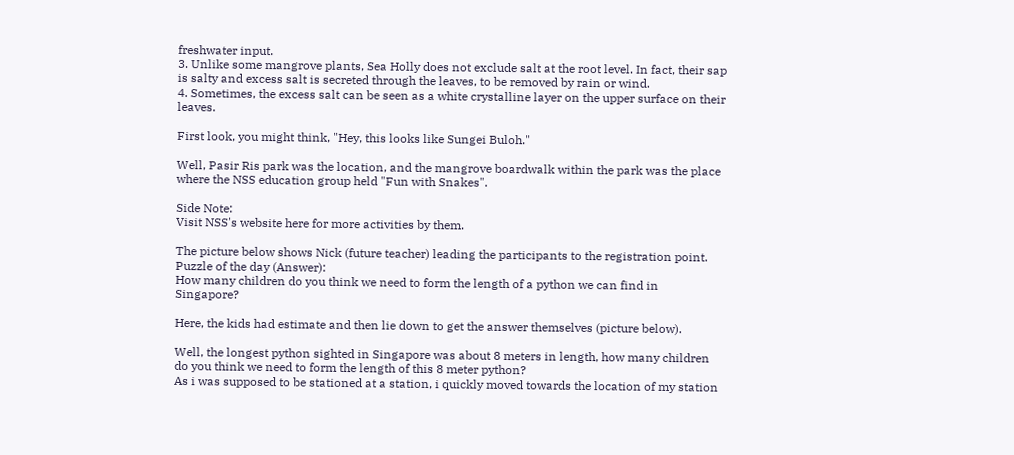freshwater input.
3. Unlike some mangrove plants, Sea Holly does not exclude salt at the root level. In fact, their sap is salty and excess salt is secreted through the leaves, to be removed by rain or wind.
4. Sometimes, the excess salt can be seen as a white crystalline layer on the upper surface on their leaves.

First look, you might think, "Hey, this looks like Sungei Buloh."

Well, Pasir Ris park was the location, and the mangrove boardwalk within the park was the place where the NSS education group held "Fun with Snakes".

Side Note:
Visit NSS's website here for more activities by them.

The picture below shows Nick (future teacher) leading the participants to the registration point.
Puzzle of the day (Answer):
How many children do you think we need to form the length of a python we can find in Singapore?

Here, the kids had estimate and then lie down to get the answer themselves (picture below).

Well, the longest python sighted in Singapore was about 8 meters in length, how many children do you think we need to form the length of this 8 meter python?
As i was supposed to be stationed at a station, i quickly moved towards the location of my station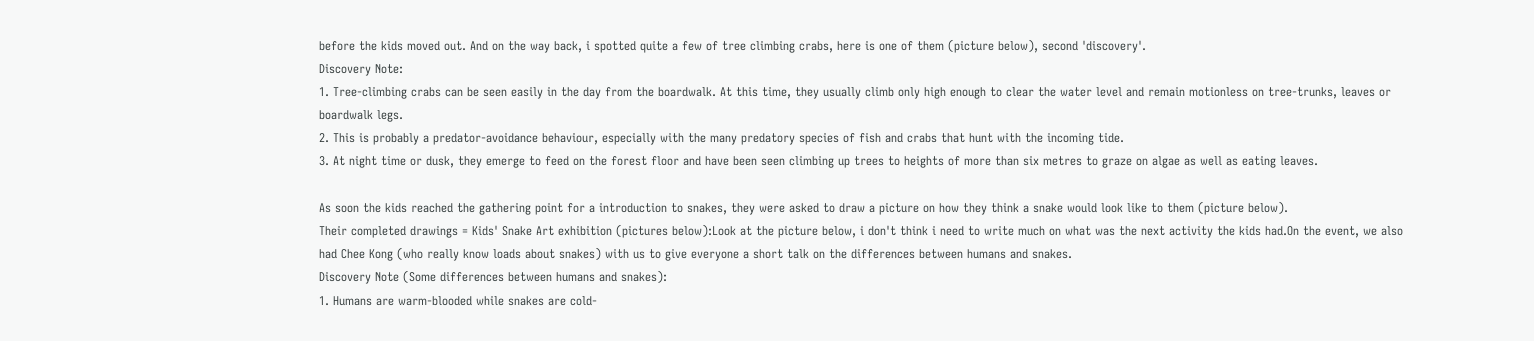before the kids moved out. And on the way back, i spotted quite a few of tree climbing crabs, here is one of them (picture below), second 'discovery'.
Discovery Note:
1. Tree-climbing crabs can be seen easily in the day from the boardwalk. At this time, they usually climb only high enough to clear the water level and remain motionless on tree-trunks, leaves or boardwalk legs.
2. This is probably a predator-avoidance behaviour, especially with the many predatory species of fish and crabs that hunt with the incoming tide.
3. At night time or dusk, they emerge to feed on the forest floor and have been seen climbing up trees to heights of more than six metres to graze on algae as well as eating leaves.

As soon the kids reached the gathering point for a introduction to snakes, they were asked to draw a picture on how they think a snake would look like to them (picture below).
Their completed drawings = Kids' Snake Art exhibition (pictures below):Look at the picture below, i don't think i need to write much on what was the next activity the kids had.On the event, we also had Chee Kong (who really know loads about snakes) with us to give everyone a short talk on the differences between humans and snakes.
Discovery Note (Some differences between humans and snakes):
1. Humans are warm-blooded while snakes are cold-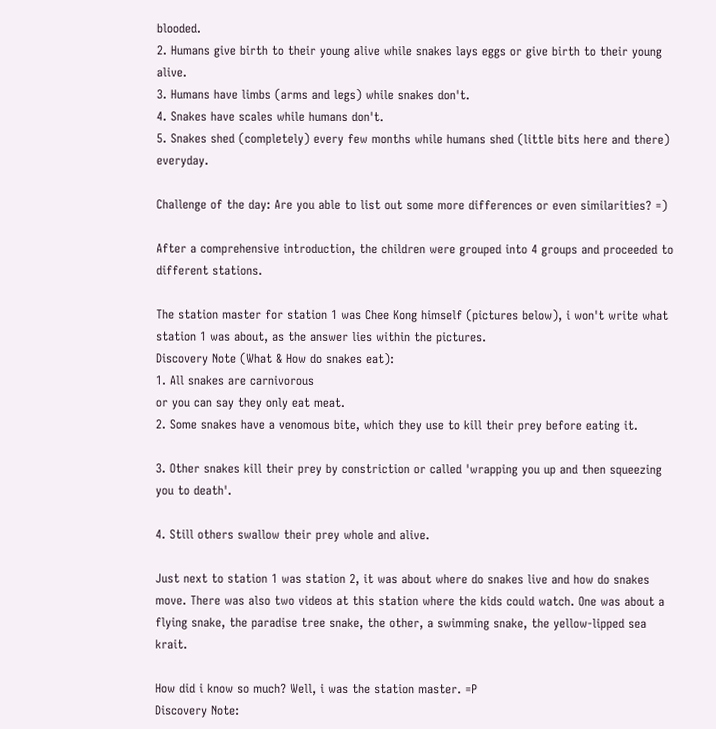blooded.
2. Humans give birth to their young alive while snakes lays eggs or give birth to their young alive.
3. Humans have limbs (arms and legs) while snakes don't.
4. Snakes have scales while humans don't.
5. Snakes shed (completely) every few months while humans shed (little bits here and there) everyday.

Challenge of the day: Are you able to list out some more differences or even similarities? =)

After a comprehensive introduction, the children were grouped into 4 groups and proceeded to different stations.

The station master for station 1 was Chee Kong himself (pictures below), i won't write what station 1 was about, as the answer lies within the pictures.
Discovery Note (What & How do snakes eat):
1. All snakes are carnivorous
or you can say they only eat meat.
2. Some snakes have a venomous bite, which they use to kill their prey before eating it.

3. Other snakes kill their prey by constriction or called 'wrapping you up and then squeezing you to death'.

4. Still others swallow their prey whole and alive.

Just next to station 1 was station 2, it was about where do snakes live and how do snakes move. There was also two videos at this station where the kids could watch. One was about a flying snake, the paradise tree snake, the other, a swimming snake, the yellow-lipped sea krait.

How did i know so much? Well, i was the station master. =P
Discovery Note: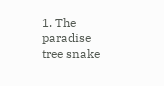1. The paradise tree snake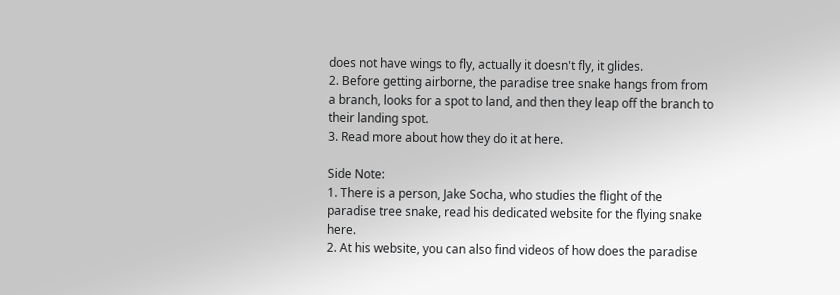does not have wings to fly, actually it doesn't fly, it glides.
2. Before getting airborne, the paradise tree snake hangs from from a branch, looks for a spot to land, and then they leap off the branch to their landing spot.
3. Read more about how they do it at here.

Side Note:
1. There is a person, Jake Socha, who studies the flight of the paradise tree snake, read his dedicated website for the flying snake here.
2. At his website, you can also find videos of how does the paradise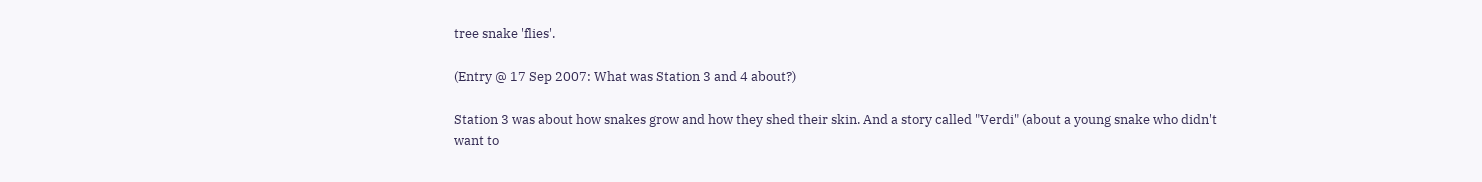tree snake 'flies'.

(Entry @ 17 Sep 2007: What was Station 3 and 4 about?)

Station 3 was about how snakes grow and how they shed their skin. And a story called "Verdi" (about a young snake who didn't want to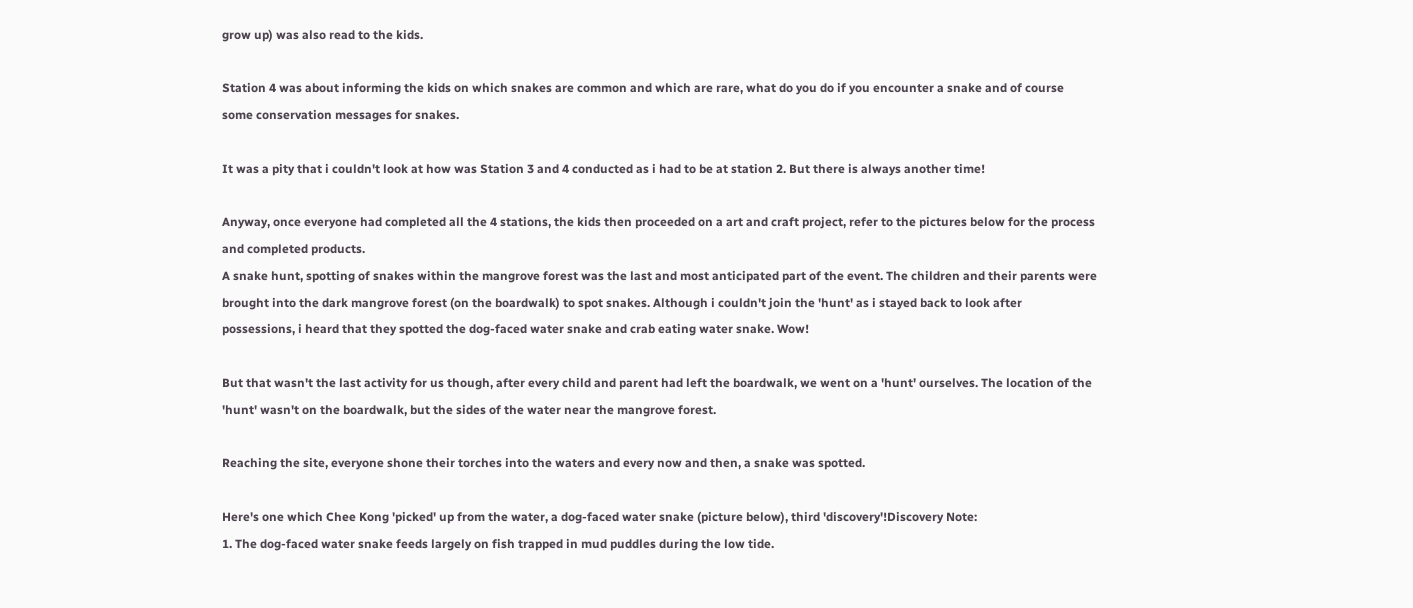grow up) was also read to the kids.

Station 4 was about informing the kids on which snakes are common and which are rare, what do you do if you encounter a snake and of course some conservation messages for snakes.

It was a pity that i couldn't look at how was Station 3 and 4 conducted as i had to be at station 2. But there is always another time!

Anyway, once everyone had completed all the 4 stations, the kids then proceeded on a art and craft project, refer to the pictures below for the process and completed products.
A snake hunt, spotting of snakes within the mangrove forest was the last and most anticipated part of the event. The children and their parents were brought into the dark mangrove forest (on the boardwalk) to spot snakes. Although i couldn't join the 'hunt' as i stayed back to look after possessions, i heard that they spotted the dog-faced water snake and crab eating water snake. Wow!

But that wasn't the last activity for us though, after every child and parent had left the boardwalk, we went on a 'hunt' ourselves. The location of the 'hunt' wasn't on the boardwalk, but the sides of the water near the mangrove forest.

Reaching the site, everyone shone their torches into the waters and every now and then, a snake was spotted.

Here's one which Chee Kong 'picked' up from the water, a dog-faced water snake (picture below), third 'discovery'!Discovery Note:
1. The dog-faced water snake feeds largely on fish trapped in mud puddles during the low tide.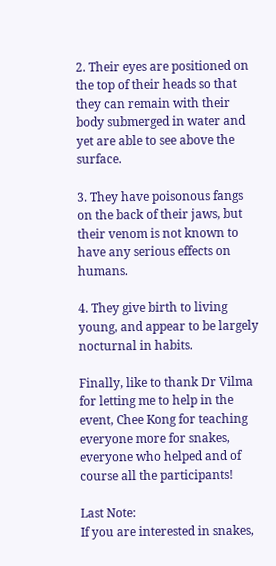2. Their eyes are positioned on the top of their heads so that they can remain with their body submerged in water and yet are able to see above the surface.

3. They have poisonous fangs on the back of their jaws, but their venom is not known to have any serious effects on humans.

4. They give birth to living young, and appear to be largely nocturnal in habits.

Finally, like to thank Dr Vilma for letting me to help in the event, Chee Kong for teaching everyone more for snakes, everyone who helped and of course all the participants!

Last Note:
If you are interested in snakes,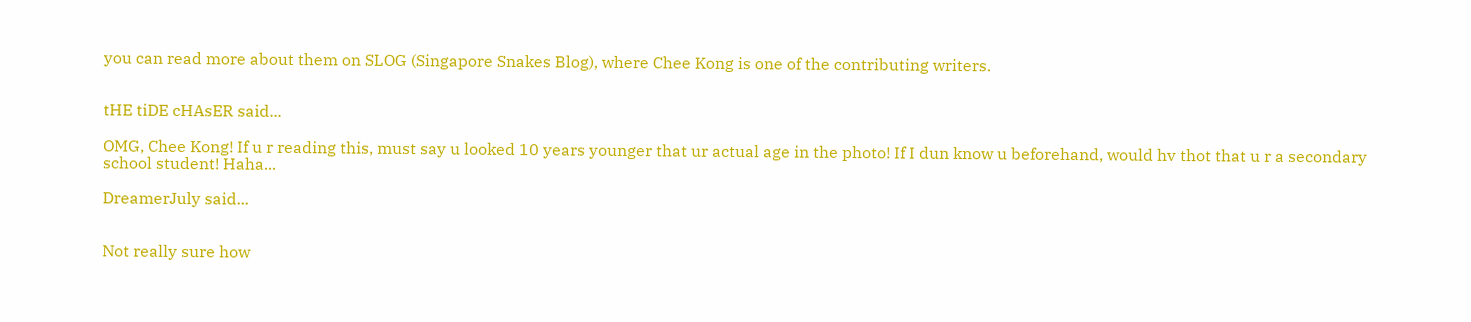you can read more about them on SLOG (Singapore Snakes Blog), where Chee Kong is one of the contributing writers.


tHE tiDE cHAsER said...

OMG, Chee Kong! If u r reading this, must say u looked 10 years younger that ur actual age in the photo! If I dun know u beforehand, would hv thot that u r a secondary school student! Haha...

DreamerJuly said...


Not really sure how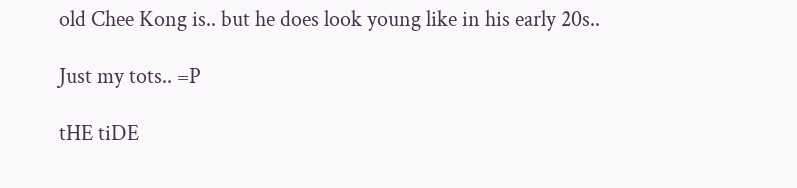old Chee Kong is.. but he does look young like in his early 20s..

Just my tots.. =P

tHE tiDE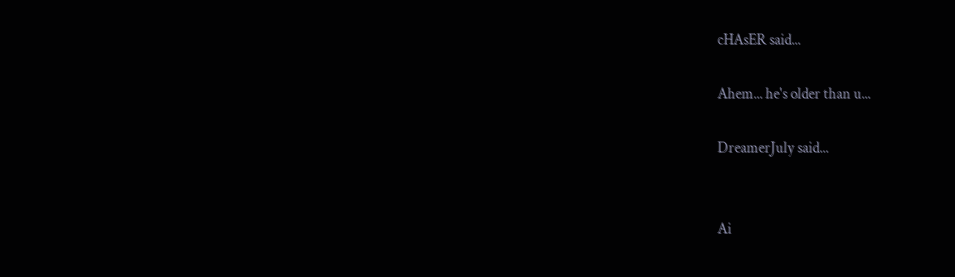cHAsER said...

Ahem... he's older than u...

DreamerJuly said...


Ai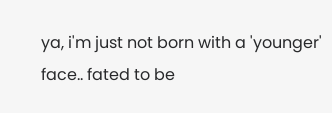ya, i'm just not born with a 'younger' face.. fated to be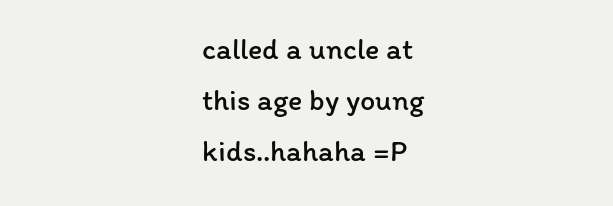called a uncle at this age by young kids..hahaha =P